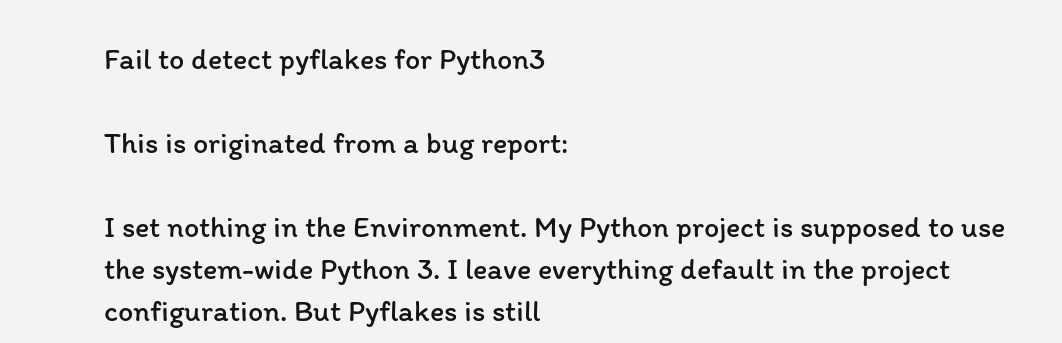Fail to detect pyflakes for Python3

This is originated from a bug report:

I set nothing in the Environment. My Python project is supposed to use the system-wide Python 3. I leave everything default in the project configuration. But Pyflakes is still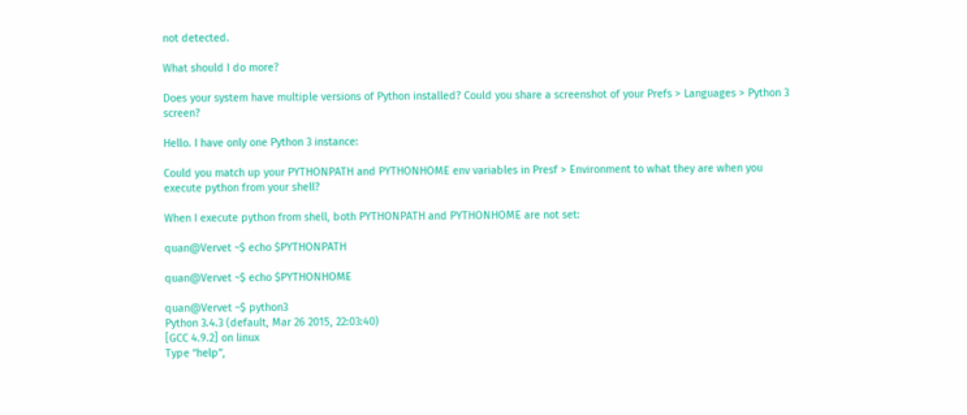not detected.

What should I do more?

Does your system have multiple versions of Python installed? Could you share a screenshot of your Prefs > Languages > Python 3 screen?

Hello. I have only one Python 3 instance:

Could you match up your PYTHONPATH and PYTHONHOME env variables in Presf > Environment to what they are when you execute python from your shell?

When I execute python from shell, both PYTHONPATH and PYTHONHOME are not set:

quan@Vervet ~$ echo $PYTHONPATH

quan@Vervet ~$ echo $PYTHONHOME

quan@Vervet ~$ python3
Python 3.4.3 (default, Mar 26 2015, 22:03:40)
[GCC 4.9.2] on linux
Type “help”,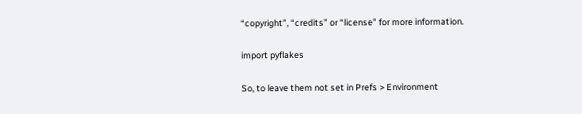“copyright”, “credits” or “license” for more information.

import pyflakes

So, to leave them not set in Prefs > Environment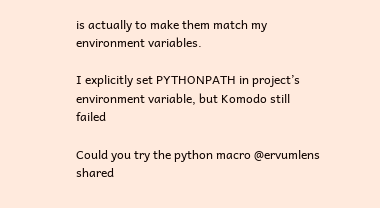is actually to make them match my environment variables.

I explicitly set PYTHONPATH in project’s environment variable, but Komodo still failed

Could you try the python macro @ervumlens shared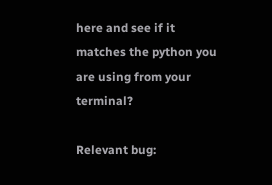here and see if it matches the python you are using from your terminal?

Relevant bug: